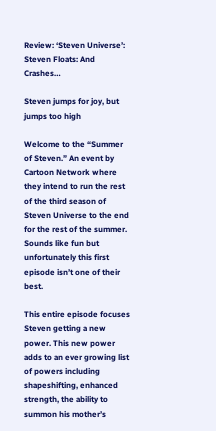Review: ‘Steven Universe’: Steven Floats: And Crashes…

Steven jumps for joy, but jumps too high

Welcome to the “Summer of Steven.” An event by Cartoon Network where they intend to run the rest of the third season of Steven Universe to the end for the rest of the summer. Sounds like fun but unfortunately this first episode isn’t one of their best.

This entire episode focuses Steven getting a new power. This new power adds to an ever growing list of powers including shapeshifting, enhanced strength, the ability to summon his mother’s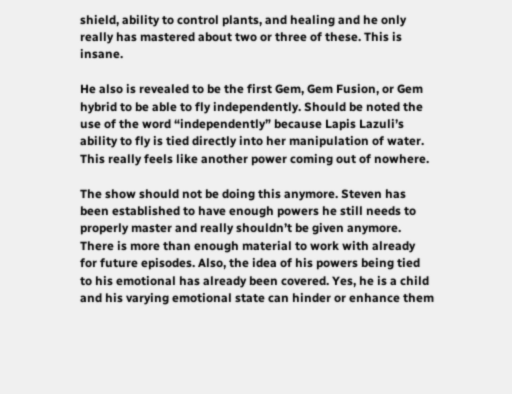shield, ability to control plants, and healing and he only really has mastered about two or three of these. This is insane.

He also is revealed to be the first Gem, Gem Fusion, or Gem hybrid to be able to fly independently. Should be noted the use of the word “independently” because Lapis Lazuli’s ability to fly is tied directly into her manipulation of water. This really feels like another power coming out of nowhere.

The show should not be doing this anymore. Steven has been established to have enough powers he still needs to properly master and really shouldn’t be given anymore. There is more than enough material to work with already for future episodes. Also, the idea of his powers being tied to his emotional has already been covered. Yes, he is a child and his varying emotional state can hinder or enhance them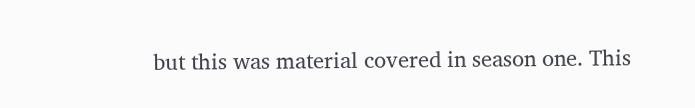but this was material covered in season one. This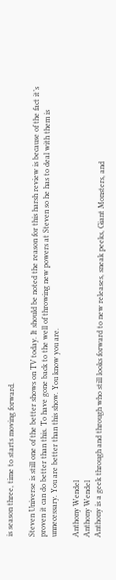is season three, time to starts moving forward.

Steven Universe is still one of the better shows on TV today. It should be noted the reason for this harsh review is because of the fact it’s proven it can do better than this. To have gone back to the well of throwing new powers at Steven so he has to deal with them is unnecessary. You are better than this show. You know you are.

Anthony Wendel
Anthony Wendel
Anthony is a geek through and through who still looks forward to new releases, sneak peeks, Giant Monsters, and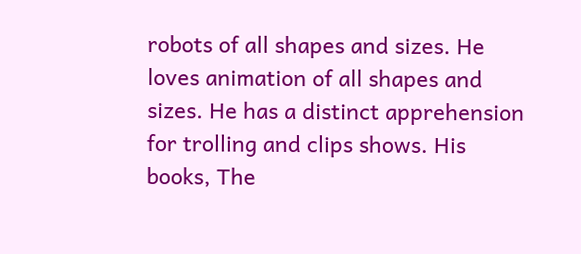robots of all shapes and sizes. He loves animation of all shapes and sizes. He has a distinct apprehension for trolling and clips shows. His books, The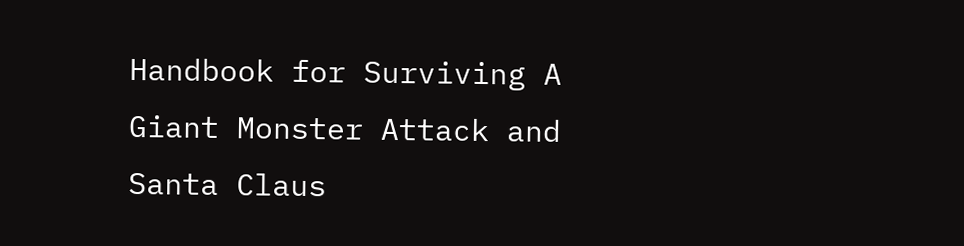Handbook for Surviving A Giant Monster Attack and Santa Claus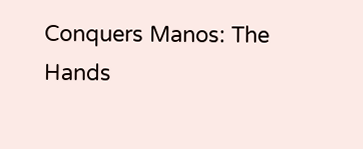Conquers Manos: The Hands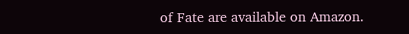of Fate are available on Amazon.